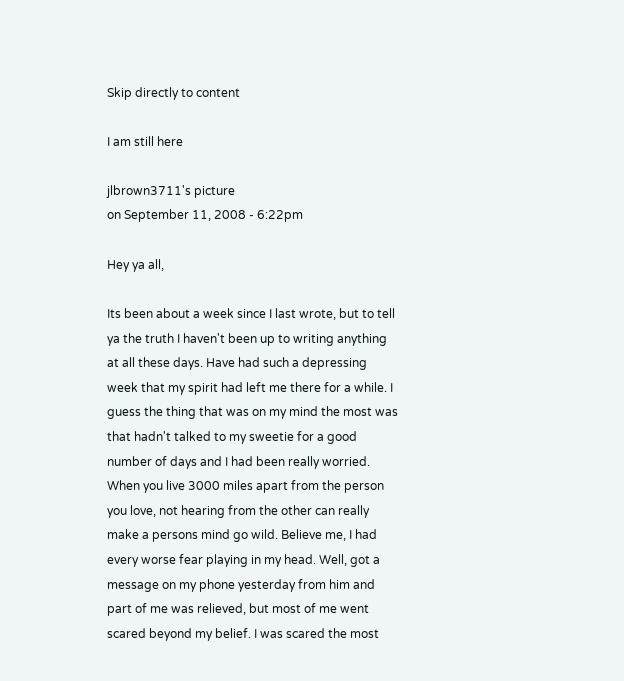Skip directly to content

I am still here

jlbrown3711's picture
on September 11, 2008 - 6:22pm

Hey ya all,

Its been about a week since I last wrote, but to tell ya the truth I haven't been up to writing anything at all these days. Have had such a depressing week that my spirit had left me there for a while. I guess the thing that was on my mind the most was that hadn't talked to my sweetie for a good number of days and I had been really worried. When you live 3000 miles apart from the person you love, not hearing from the other can really make a persons mind go wild. Believe me, I had every worse fear playing in my head. Well, got a message on my phone yesterday from him and part of me was relieved, but most of me went scared beyond my belief. I was scared the most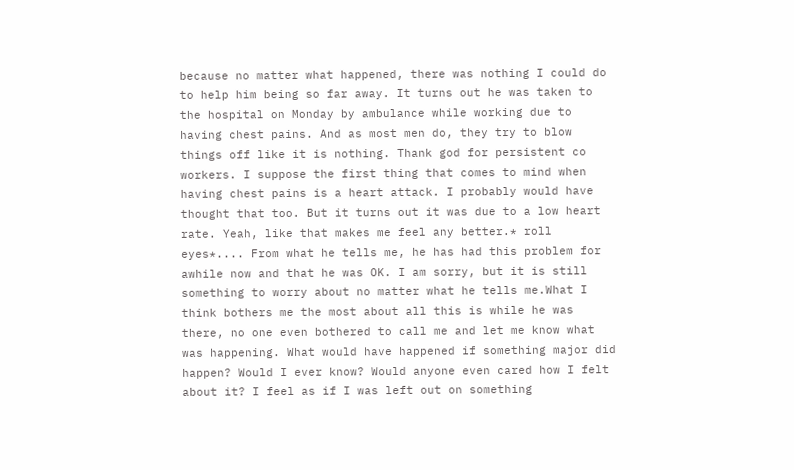because no matter what happened, there was nothing I could do to help him being so far away. It turns out he was taken to the hospital on Monday by ambulance while working due to having chest pains. And as most men do, they try to blow things off like it is nothing. Thank god for persistent co workers. I suppose the first thing that comes to mind when having chest pains is a heart attack. I probably would have thought that too. But it turns out it was due to a low heart rate. Yeah, like that makes me feel any better.* roll eyes*.... From what he tells me, he has had this problem for awhile now and that he was OK. I am sorry, but it is still something to worry about no matter what he tells me.What I think bothers me the most about all this is while he was there, no one even bothered to call me and let me know what was happening. What would have happened if something major did happen? Would I ever know? Would anyone even cared how I felt about it? I feel as if I was left out on something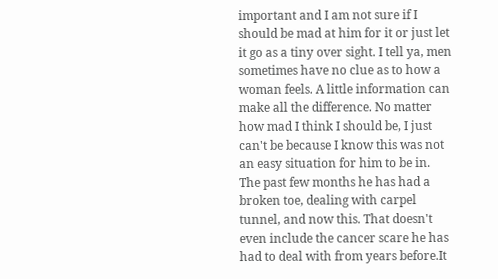important and I am not sure if I should be mad at him for it or just let it go as a tiny over sight. I tell ya, men sometimes have no clue as to how a woman feels. A little information can make all the difference. No matter how mad I think I should be, I just can't be because I know this was not an easy situation for him to be in. The past few months he has had a broken toe, dealing with carpel tunnel, and now this. That doesn't even include the cancer scare he has had to deal with from years before.It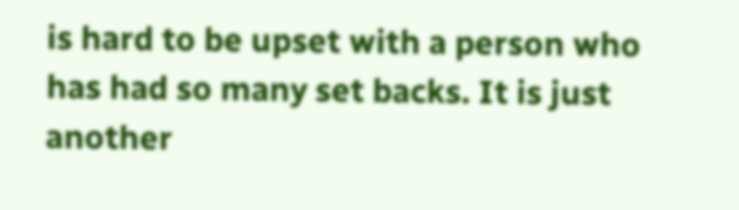is hard to be upset with a person who has had so many set backs. It is just another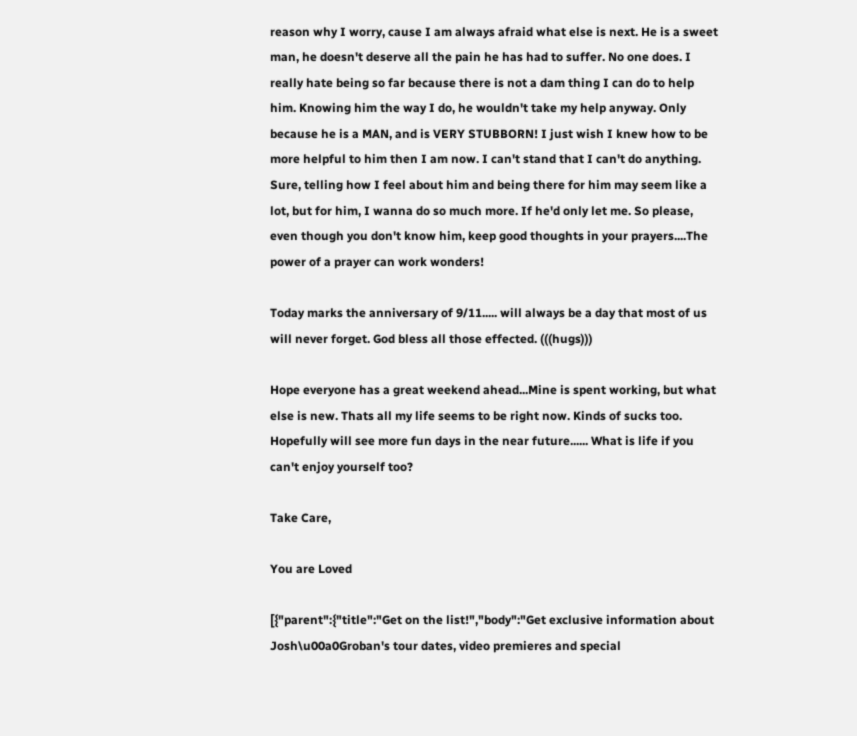reason why I worry, cause I am always afraid what else is next. He is a sweet man, he doesn't deserve all the pain he has had to suffer. No one does. I really hate being so far because there is not a dam thing I can do to help him. Knowing him the way I do, he wouldn't take my help anyway. Only because he is a MAN, and is VERY STUBBORN! I just wish I knew how to be more helpful to him then I am now. I can't stand that I can't do anything. Sure, telling how I feel about him and being there for him may seem like a lot, but for him, I wanna do so much more. If he'd only let me. So please, even though you don't know him, keep good thoughts in your prayers....The power of a prayer can work wonders!

Today marks the anniversary of 9/11..... will always be a day that most of us will never forget. God bless all those effected. (((hugs)))

Hope everyone has a great weekend ahead...Mine is spent working, but what else is new. Thats all my life seems to be right now. Kinds of sucks too. Hopefully will see more fun days in the near future...... What is life if you can't enjoy yourself too?

Take Care,

You are Loved

[{"parent":{"title":"Get on the list!","body":"Get exclusive information about Josh\u00a0Groban's tour dates, video premieres and special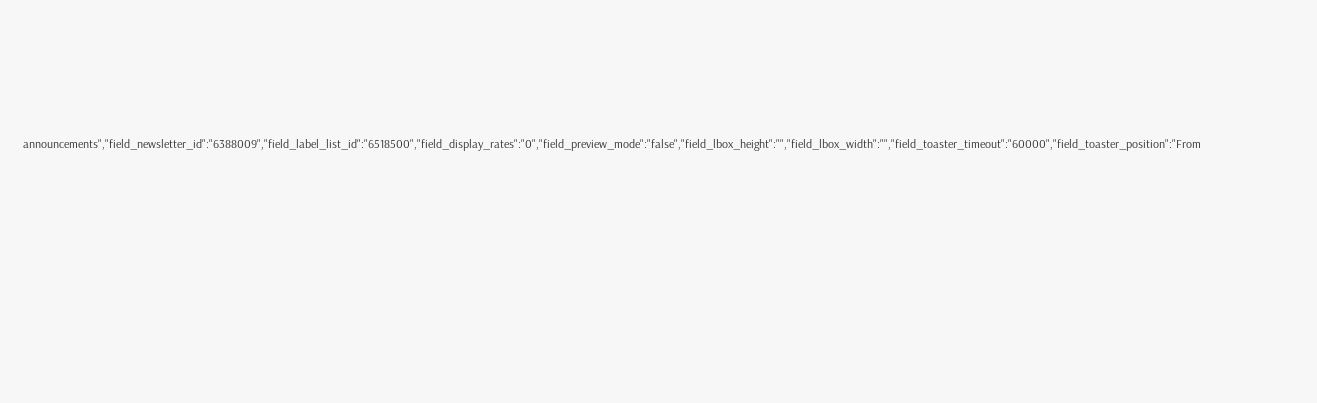announcements","field_newsletter_id":"6388009","field_label_list_id":"6518500","field_display_rates":"0","field_preview_mode":"false","field_lbox_height":"","field_lbox_width":"","field_toaster_timeout":"60000","field_toaster_position":"From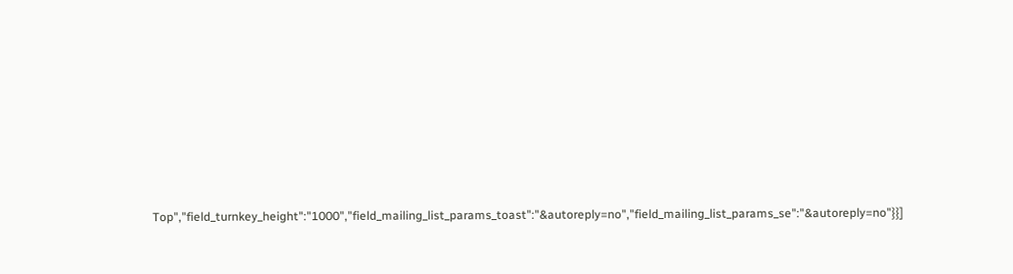Top","field_turnkey_height":"1000","field_mailing_list_params_toast":"&autoreply=no","field_mailing_list_params_se":"&autoreply=no"}}]